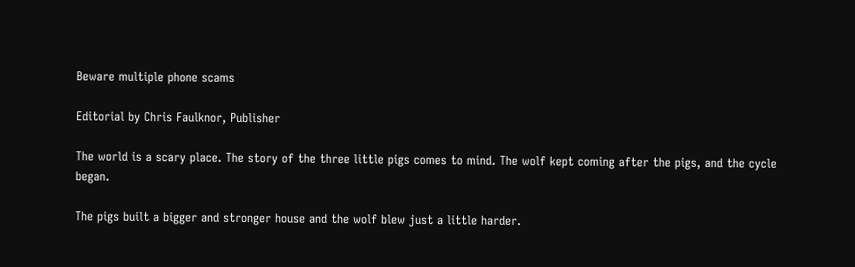Beware multiple phone scams

Editorial by Chris Faulknor, Publisher

The world is a scary place. The story of the three little pigs comes to mind. The wolf kept coming after the pigs, and the cycle began.

The pigs built a bigger and stronger house and the wolf blew just a little harder.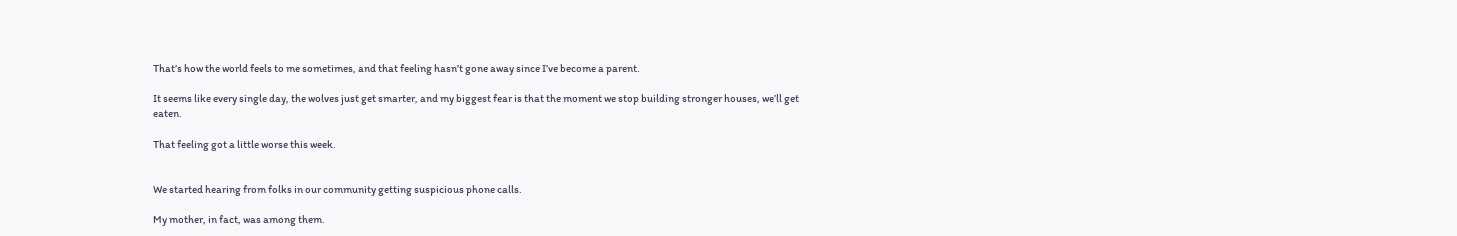That’s how the world feels to me sometimes, and that feeling hasn’t gone away since I’ve become a parent.

It seems like every single day, the wolves just get smarter, and my biggest fear is that the moment we stop building stronger houses, we’ll get eaten.

That feeling got a little worse this week.


We started hearing from folks in our community getting suspicious phone calls.

My mother, in fact, was among them.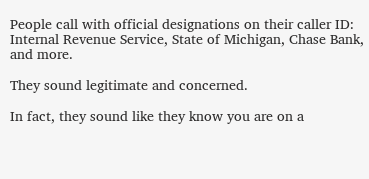People call with official designations on their caller ID: Internal Revenue Service, State of Michigan, Chase Bank, and more.

They sound legitimate and concerned.

In fact, they sound like they know you are on a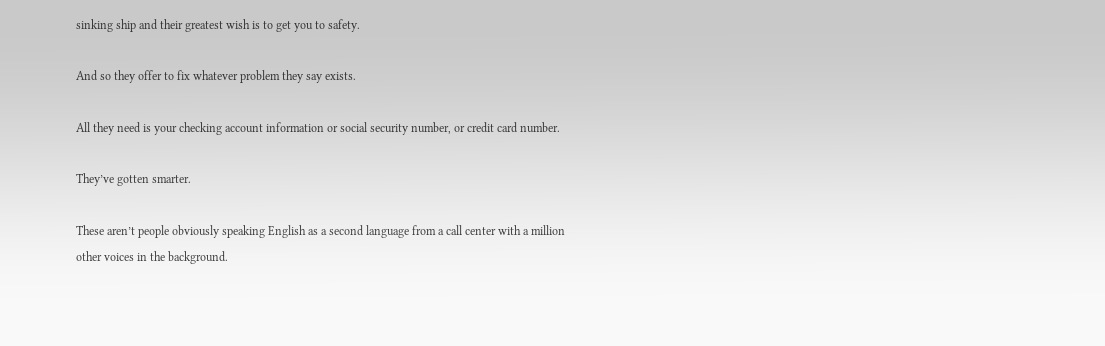sinking ship and their greatest wish is to get you to safety.

And so they offer to fix whatever problem they say exists.

All they need is your checking account information or social security number, or credit card number.

They’ve gotten smarter.

These aren’t people obviously speaking English as a second language from a call center with a million other voices in the background.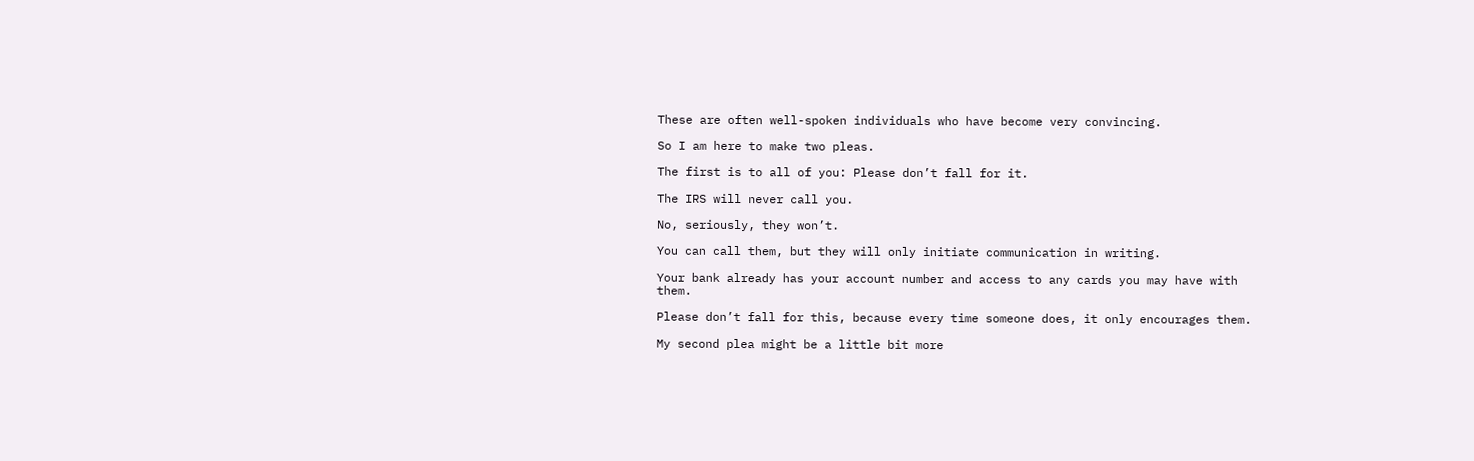These are often well-spoken individuals who have become very convincing.

So I am here to make two pleas.

The first is to all of you: Please don’t fall for it.

The IRS will never call you.

No, seriously, they won’t.

You can call them, but they will only initiate communication in writing.

Your bank already has your account number and access to any cards you may have with them.

Please don’t fall for this, because every time someone does, it only encourages them.

My second plea might be a little bit more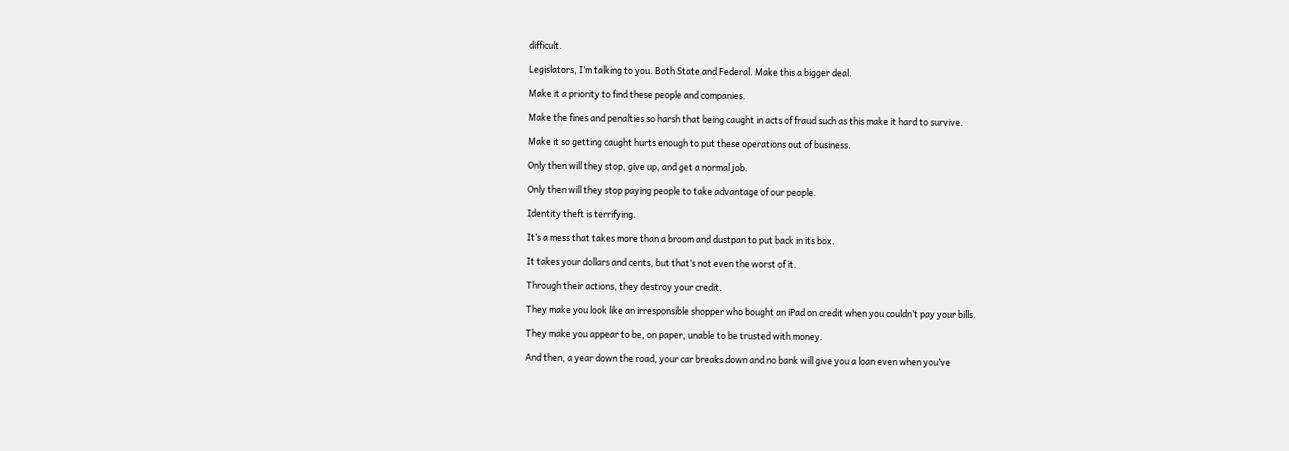difficult.

Legislators, I’m talking to you. Both State and Federal. Make this a bigger deal.

Make it a priority to find these people and companies.

Make the fines and penalties so harsh that being caught in acts of fraud such as this make it hard to survive.

Make it so getting caught hurts enough to put these operations out of business.

Only then will they stop, give up, and get a normal job.

Only then will they stop paying people to take advantage of our people.

Identity theft is terrifying.

It’s a mess that takes more than a broom and dustpan to put back in its box.

It takes your dollars and cents, but that’s not even the worst of it.

Through their actions, they destroy your credit.

They make you look like an irresponsible shopper who bought an iPad on credit when you couldn’t pay your bills.

They make you appear to be, on paper, unable to be trusted with money.

And then, a year down the road, your car breaks down and no bank will give you a loan even when you’ve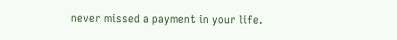never missed a payment in your life.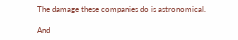The damage these companies do is astronomical.

And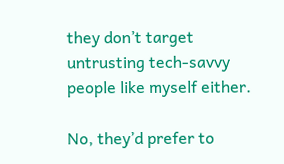they don’t target untrusting tech-savvy people like myself either.

No, they’d prefer to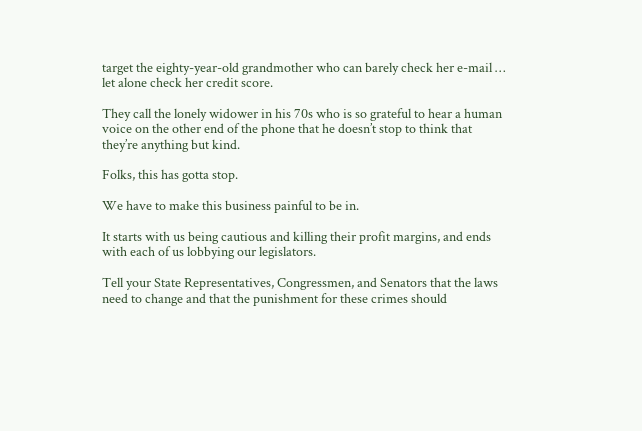target the eighty-year-old grandmother who can barely check her e-mail … let alone check her credit score.

They call the lonely widower in his 70s who is so grateful to hear a human voice on the other end of the phone that he doesn’t stop to think that they’re anything but kind.

Folks, this has gotta stop.

We have to make this business painful to be in.

It starts with us being cautious and killing their profit margins, and ends with each of us lobbying our legislators.

Tell your State Representatives, Congressmen, and Senators that the laws need to change and that the punishment for these crimes should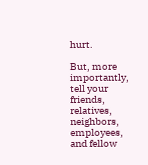hurt.

But, more importantly, tell your friends, relatives, neighbors, employees, and fellow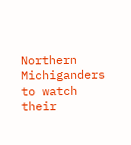Northern Michiganders to watch their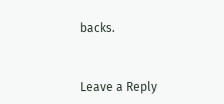backs.


Leave a Reply